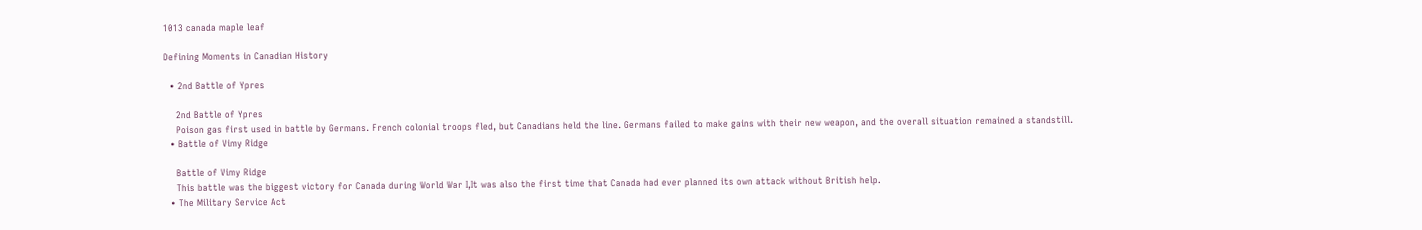1013 canada maple leaf

Defining Moments in Canadian History

  • 2nd Battle of Ypres

    2nd Battle of Ypres
    Poison gas first used in battle by Germans. French colonial troops fled, but Canadians held the line. Germans failed to make gains with their new weapon, and the overall situation remained a standstill.
  • Battle of Vimy Ridge

    Battle of Vimy Ridge
    This battle was the biggest victory for Canada during World War I,It was also the first time that Canada had ever planned its own attack without British help.
  • The Military Service Act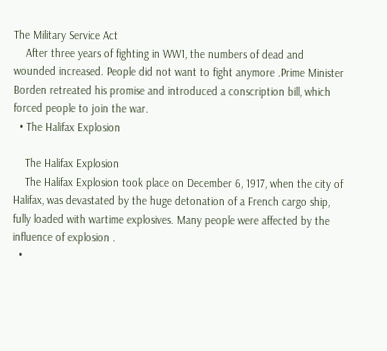The Military Service Act
    After three years of fighting in WW1, the numbers of dead and wounded increased. People did not want to fight anymore .Prime Minister Borden retreated his promise and introduced a conscription bill, which forced people to join the war.
  • The Halifax Explosion

    The Halifax Explosion
    The Halifax Explosion took place on December 6, 1917, when the city of Halifax, was devastated by the huge detonation of a French cargo ship, fully loaded with wartime explosives. Many people were affected by the influence of explosion .
  •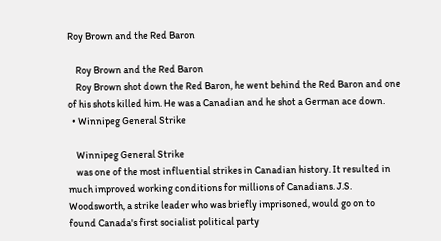Roy Brown and the Red Baron

    Roy Brown and the Red Baron
    Roy Brown shot down the Red Baron, he went behind the Red Baron and one of his shots killed him. He was a Canadian and he shot a German ace down.
  • Winnipeg General Strike

    Winnipeg General Strike
    was one of the most influential strikes in Canadian history. It resulted in much improved working conditions for millions of Canadians. J.S. Woodsworth, a strike leader who was briefly imprisoned, would go on to found Canada's first socialist political party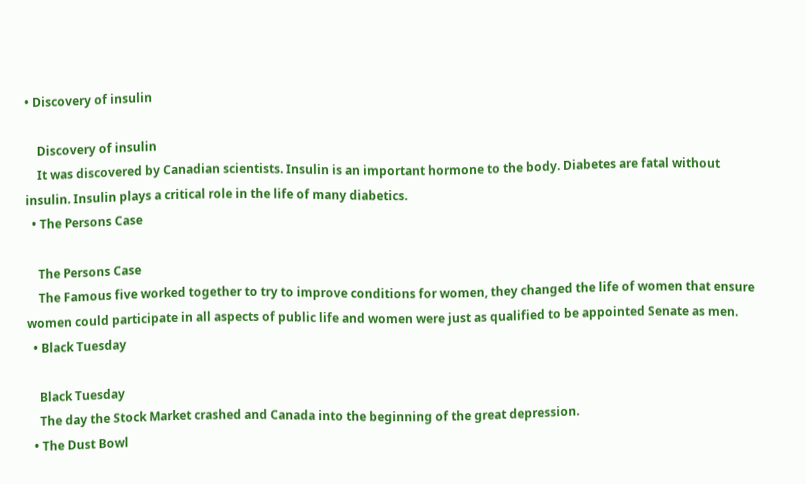• Discovery of insulin

    Discovery of insulin
    It was discovered by Canadian scientists. Insulin is an important hormone to the body. Diabetes are fatal without insulin. Insulin plays a critical role in the life of many diabetics.
  • The Persons Case

    The Persons Case
    The Famous five worked together to try to improve conditions for women, they changed the life of women that ensure women could participate in all aspects of public life and women were just as qualified to be appointed Senate as men.
  • Black Tuesday

    Black Tuesday
    The day the Stock Market crashed and Canada into the beginning of the great depression.
  • The Dust Bowl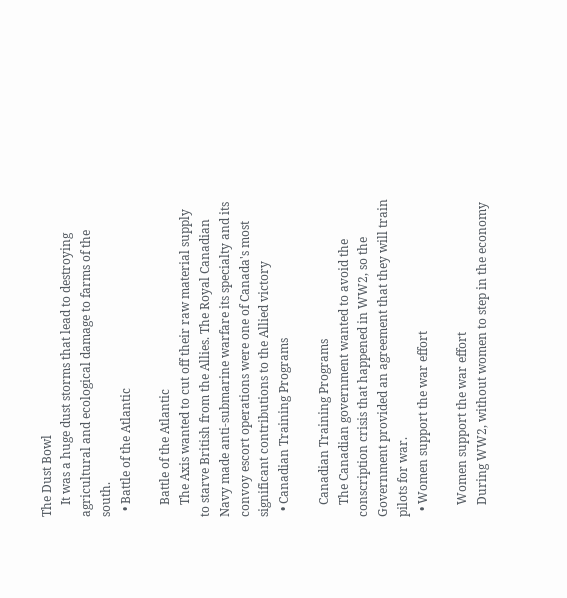The Dust Bowl
    It was a huge dust storms that lead to destroying agricultural and ecological damage to farms of the south.
  • Battle of the Atlantic

    Battle of the Atlantic
    The Axis wanted to cut off their raw material supply to starve British from the Allies. The Royal Canadian Navy made anti-submarine warfare its specialty and its convoy escort operations were one of Canada's most significant contributions to the Allied victory
  • Canadian Training Programs

    Canadian Training Programs
    The Canadian government wanted to avoid the conscription crisis that happened in WW2, so the Government provided an agreement that they will train pilots for war.
  • Women support the war effort

    Women support the war effort
    During WW2, without women to step in the economy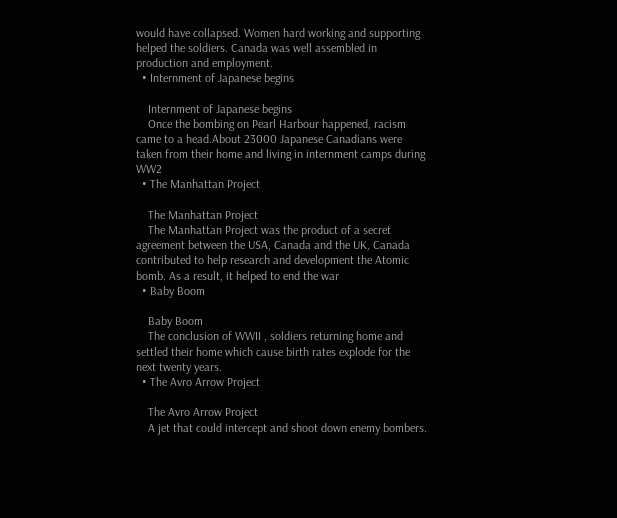would have collapsed. Women hard working and supporting helped the soldiers. Canada was well assembled in production and employment.
  • Internment of Japanese begins

    Internment of Japanese begins
    Once the bombing on Pearl Harbour happened, racism came to a head.About 23000 Japanese Canadians were taken from their home and living in internment camps during WW2
  • The Manhattan Project

    The Manhattan Project
    The Manhattan Project was the product of a secret agreement between the USA, Canada and the UK, Canada contributed to help research and development the Atomic bomb. As a result, it helped to end the war
  • Baby Boom

    Baby Boom
    The conclusion of WWII , soldiers returning home and settled their home which cause birth rates explode for the next twenty years.
  • The Avro Arrow Project

    The Avro Arrow Project
    A jet that could intercept and shoot down enemy bombers.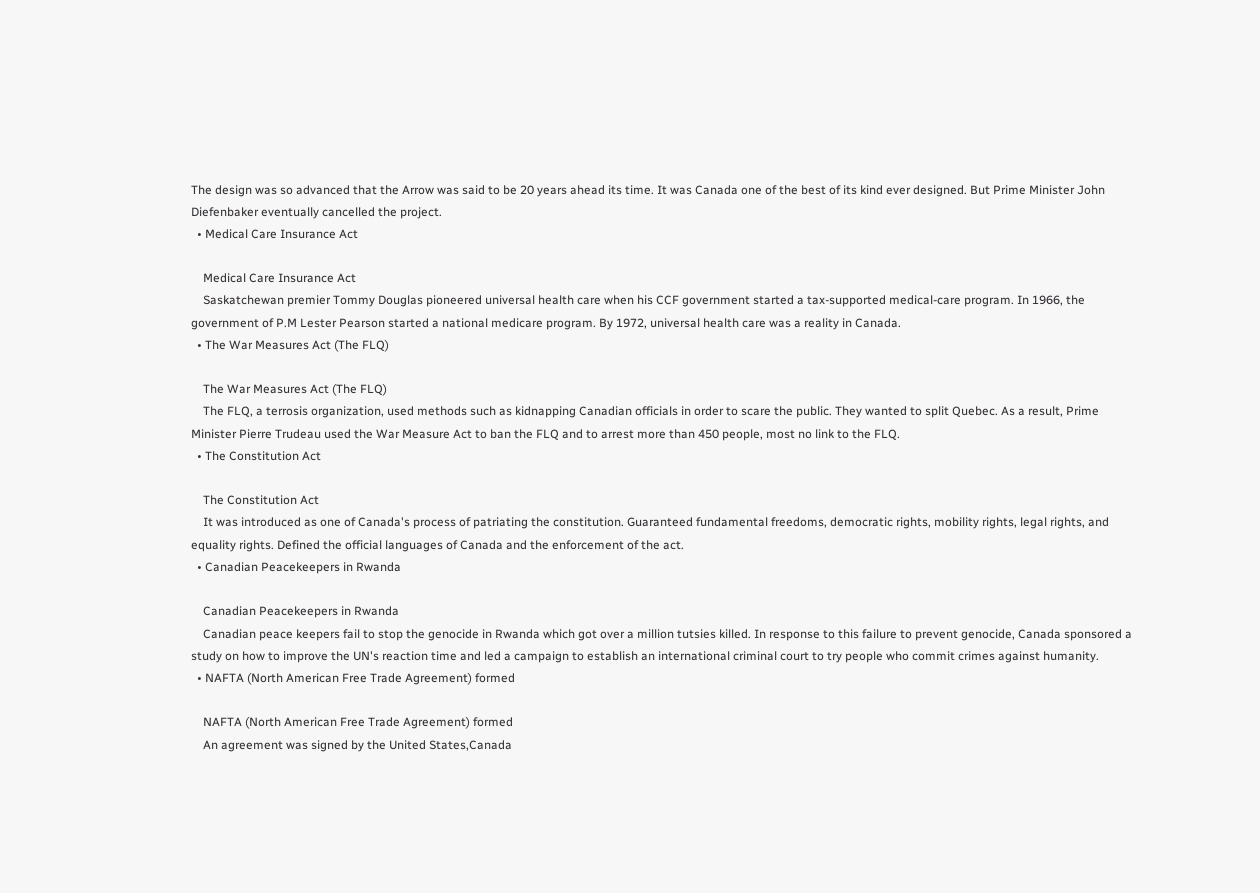The design was so advanced that the Arrow was said to be 20 years ahead its time. It was Canada one of the best of its kind ever designed. But Prime Minister John Diefenbaker eventually cancelled the project.
  • Medical Care Insurance Act

    Medical Care Insurance Act
    Saskatchewan premier Tommy Douglas pioneered universal health care when his CCF government started a tax-supported medical-care program. In 1966, the government of P.M Lester Pearson started a national medicare program. By 1972, universal health care was a reality in Canada.
  • The War Measures Act (The FLQ)

    The War Measures Act (The FLQ)
    The FLQ, a terrosis organization, used methods such as kidnapping Canadian officials in order to scare the public. They wanted to split Quebec. As a result, Prime Minister Pierre Trudeau used the War Measure Act to ban the FLQ and to arrest more than 450 people, most no link to the FLQ.
  • The Constitution Act

    The Constitution Act
    It was introduced as one of Canada's process of patriating the constitution. Guaranteed fundamental freedoms, democratic rights, mobility rights, legal rights, and equality rights. Defined the official languages of Canada and the enforcement of the act.
  • Canadian Peacekeepers in Rwanda

    Canadian Peacekeepers in Rwanda
    Canadian peace keepers fail to stop the genocide in Rwanda which got over a million tutsies killed. In response to this failure to prevent genocide, Canada sponsored a study on how to improve the UN's reaction time and led a campaign to establish an international criminal court to try people who commit crimes against humanity.
  • NAFTA (North American Free Trade Agreement) formed

    NAFTA (North American Free Trade Agreement) formed
    An agreement was signed by the United States,Canada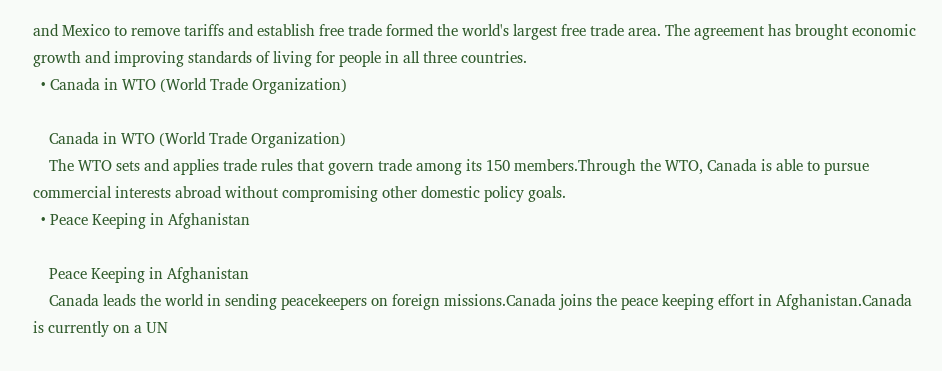and Mexico to remove tariffs and establish free trade formed the world's largest free trade area. The agreement has brought economic growth and improving standards of living for people in all three countries.
  • Canada in WTO (World Trade Organization)

    Canada in WTO (World Trade Organization)
    The WTO sets and applies trade rules that govern trade among its 150 members.Through the WTO, Canada is able to pursue commercial interests abroad without compromising other domestic policy goals.
  • Peace Keeping in Afghanistan

    Peace Keeping in Afghanistan
    Canada leads the world in sending peacekeepers on foreign missions.Canada joins the peace keeping effort in Afghanistan.Canada is currently on a UN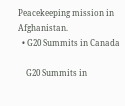Peacekeeping mission in Afghanistan.
  • G20 Summits in Canada

    G20 Summits in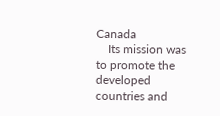Canada
    Its mission was to promote the developed countries and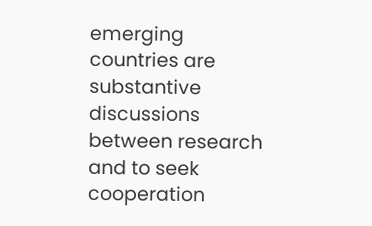emerging countries are substantive discussions between research and to seek cooperation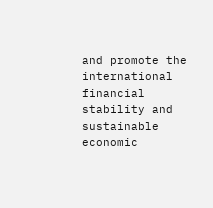and promote the international financial stability and sustainable economic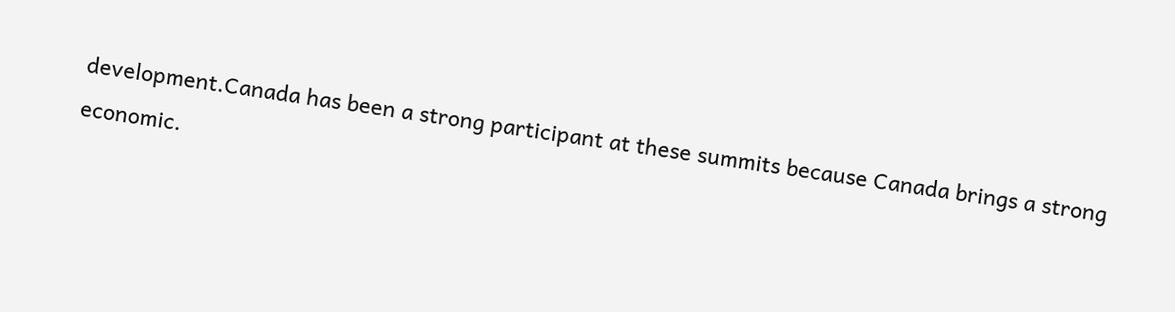development.Canada has been a strong participant at these summits because Canada brings a strong economic.